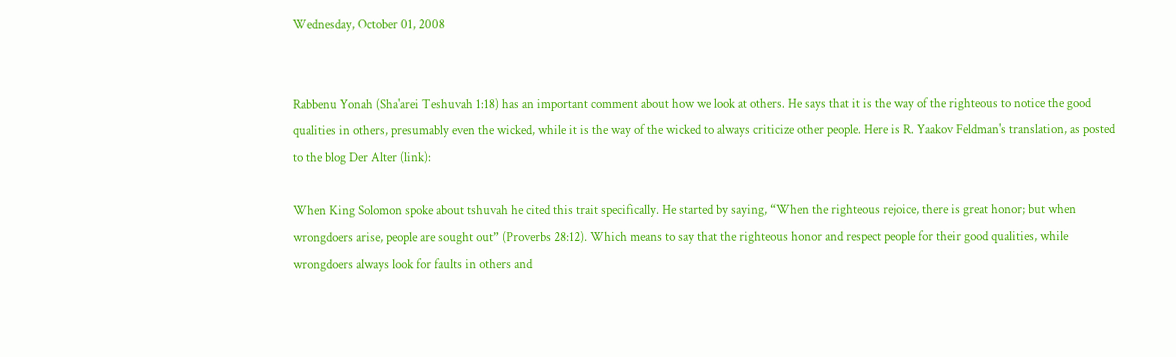Wednesday, October 01, 2008


Rabbenu Yonah (Sha'arei Teshuvah 1:18) has an important comment about how we look at others. He says that it is the way of the righteous to notice the good qualities in others, presumably even the wicked, while it is the way of the wicked to always criticize other people. Here is R. Yaakov Feldman's translation, as posted to the blog Der Alter (link):

When King Solomon spoke about tshuvah he cited this trait specifically. He started by saying, “When the righteous rejoice, there is great honor; but when wrongdoers arise, people are sought out” (Proverbs 28:12). Which means to say that the righteous honor and respect people for their good qualities, while wrongdoers always look for faults in others and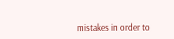mistakes in order to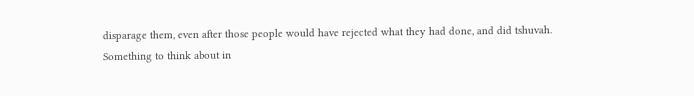disparage them, even after those people would have rejected what they had done, and did tshuvah.
Something to think about in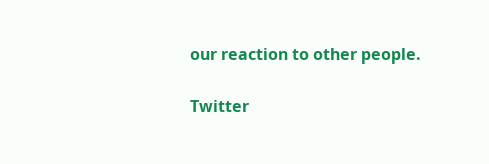our reaction to other people.

Twitter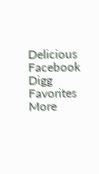Delicious Facebook Digg Favorites More